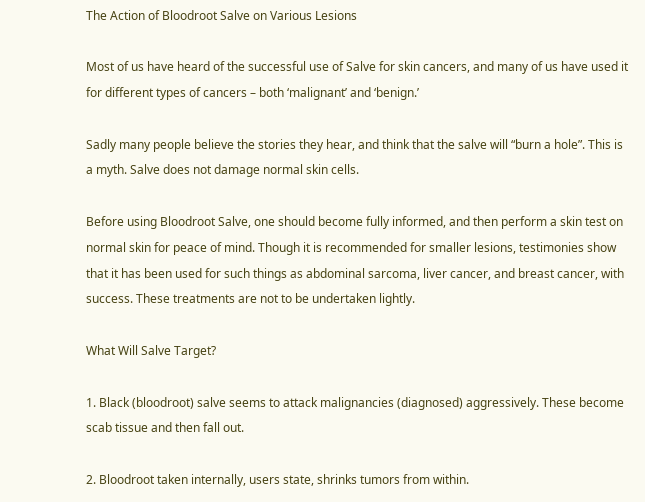The Action of Bloodroot Salve on Various Lesions

Most of us have heard of the successful use of Salve for skin cancers, and many of us have used it for different types of cancers – both ‘malignant’ and ‘benign.’

Sadly many people believe the stories they hear, and think that the salve will “burn a hole”. This is a myth. Salve does not damage normal skin cells.

Before using Bloodroot Salve, one should become fully informed, and then perform a skin test on normal skin for peace of mind. Though it is recommended for smaller lesions, testimonies show that it has been used for such things as abdominal sarcoma, liver cancer, and breast cancer, with success. These treatments are not to be undertaken lightly.

What Will Salve Target?

1. Black (bloodroot) salve seems to attack malignancies (diagnosed) aggressively. These become scab tissue and then fall out.

2. Bloodroot taken internally, users state, shrinks tumors from within.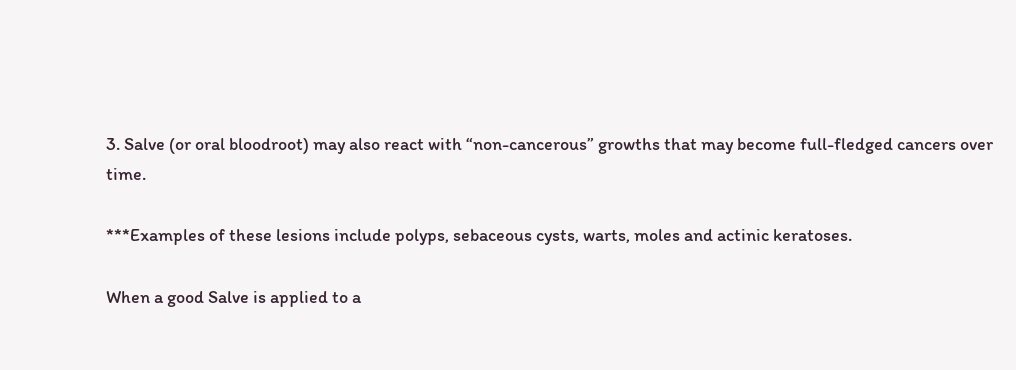3. Salve (or oral bloodroot) may also react with “non-cancerous” growths that may become full-fledged cancers over time.

***Examples of these lesions include polyps, sebaceous cysts, warts, moles and actinic keratoses.

When a good Salve is applied to a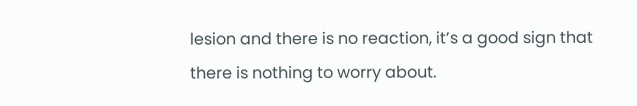lesion and there is no reaction, it’s a good sign that there is nothing to worry about.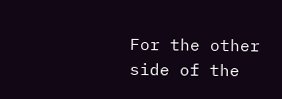For the other side of the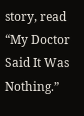story, read “My Doctor Said It Was Nothing.”